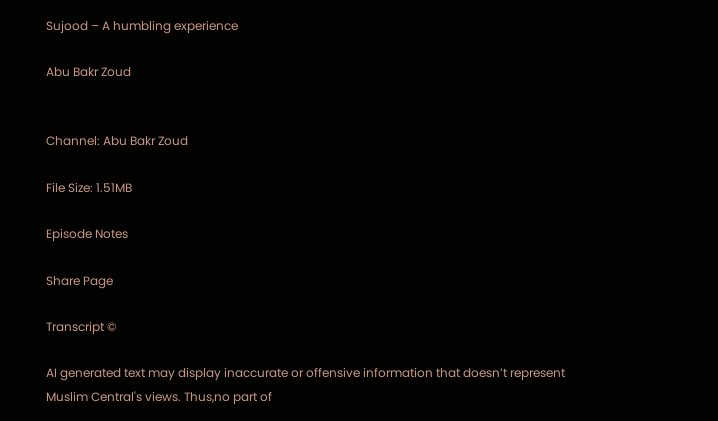Sujood – A humbling experience

Abu Bakr Zoud


Channel: Abu Bakr Zoud

File Size: 1.51MB

Episode Notes

Share Page

Transcript ©

AI generated text may display inaccurate or offensive information that doesn’t represent Muslim Central's views. Thus,no part of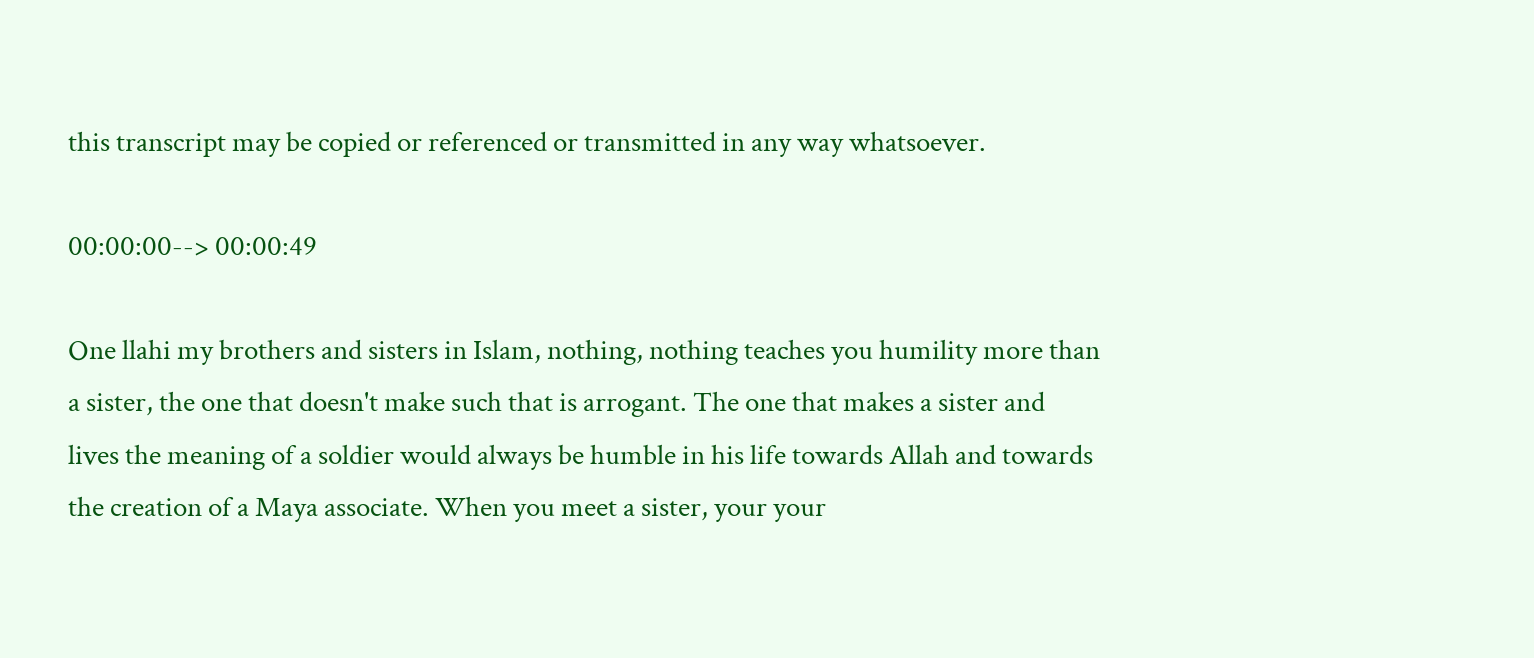this transcript may be copied or referenced or transmitted in any way whatsoever.

00:00:00--> 00:00:49

One llahi my brothers and sisters in Islam, nothing, nothing teaches you humility more than a sister, the one that doesn't make such that is arrogant. The one that makes a sister and lives the meaning of a soldier would always be humble in his life towards Allah and towards the creation of a Maya associate. When you meet a sister, your your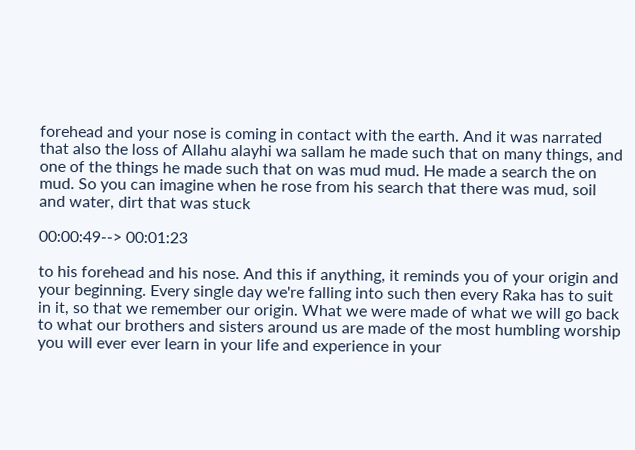forehead and your nose is coming in contact with the earth. And it was narrated that also the loss of Allahu alayhi wa sallam he made such that on many things, and one of the things he made such that on was mud mud. He made a search the on mud. So you can imagine when he rose from his search that there was mud, soil and water, dirt that was stuck

00:00:49--> 00:01:23

to his forehead and his nose. And this if anything, it reminds you of your origin and your beginning. Every single day we're falling into such then every Raka has to suit in it, so that we remember our origin. What we were made of what we will go back to what our brothers and sisters around us are made of the most humbling worship you will ever ever learn in your life and experience in your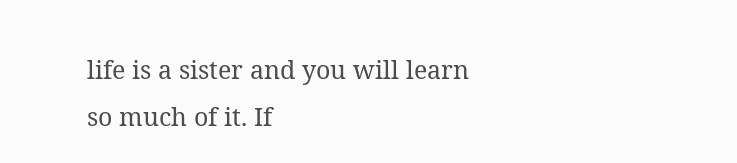life is a sister and you will learn so much of it. If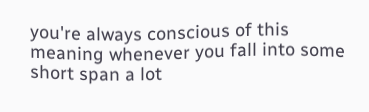you're always conscious of this meaning whenever you fall into some short span a lot